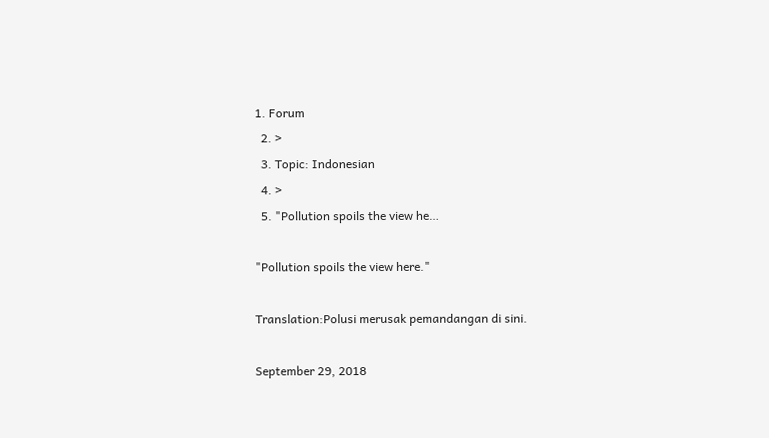1. Forum
  2. >
  3. Topic: Indonesian
  4. >
  5. "Pollution spoils the view he…

"Pollution spoils the view here."

Translation:Polusi merusak pemandangan di sini.

September 29, 2018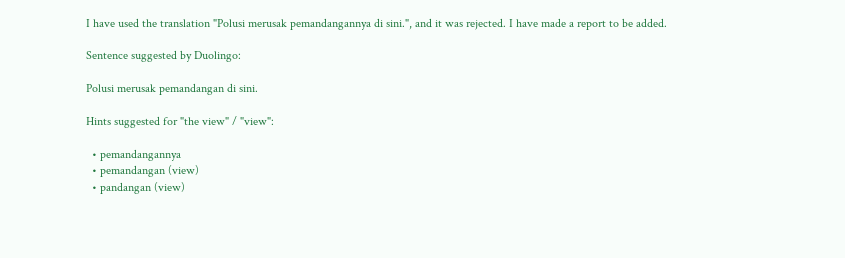I have used the translation "Polusi merusak pemandangannya di sini.", and it was rejected. I have made a report to be added.

Sentence suggested by Duolingo:

Polusi merusak pemandangan di sini.

Hints suggested for "the view" / "view":

  • pemandangannya
  • pemandangan (view)
  • pandangan (view)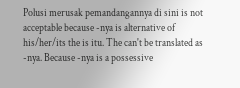Polusi merusak pemandangannya di sini is not acceptable because -nya is alternative of his/her/its the is itu. The can't be translated as -nya. Because -nya is a possessive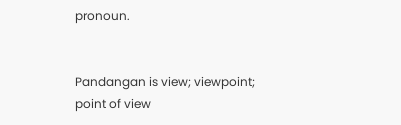pronoun.


Pandangan is view; viewpoint; point of view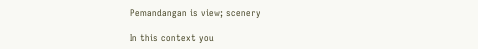Pemandangan is view; scenery

In this context you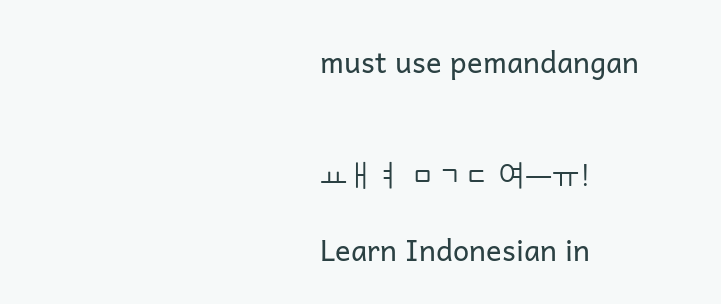must use pemandangan


ㅛㅐㅕ ㅁㄱㄷ 여ㅡㅠ!

Learn Indonesian in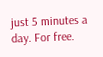just 5 minutes a day. For free.